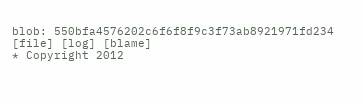blob: 550bfa4576202c6f6f8f9c3f73ab8921971fd234 [file] [log] [blame]
* Copyright 2012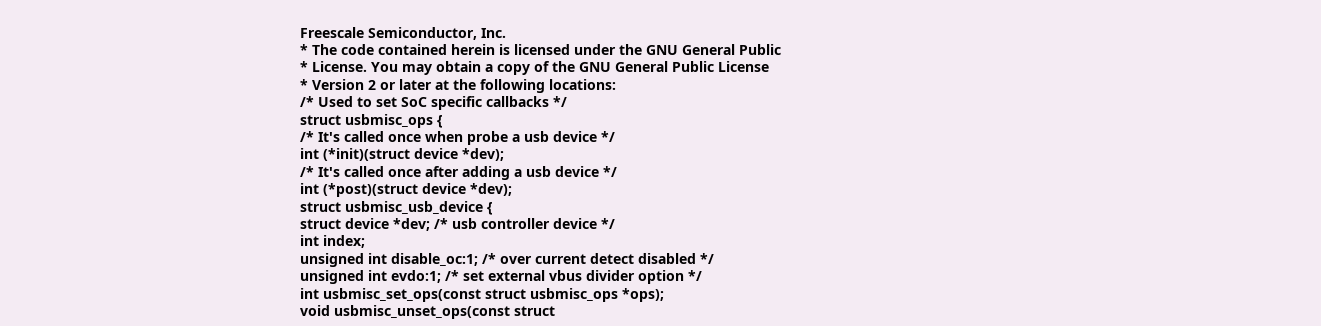Freescale Semiconductor, Inc.
* The code contained herein is licensed under the GNU General Public
* License. You may obtain a copy of the GNU General Public License
* Version 2 or later at the following locations:
/* Used to set SoC specific callbacks */
struct usbmisc_ops {
/* It's called once when probe a usb device */
int (*init)(struct device *dev);
/* It's called once after adding a usb device */
int (*post)(struct device *dev);
struct usbmisc_usb_device {
struct device *dev; /* usb controller device */
int index;
unsigned int disable_oc:1; /* over current detect disabled */
unsigned int evdo:1; /* set external vbus divider option */
int usbmisc_set_ops(const struct usbmisc_ops *ops);
void usbmisc_unset_ops(const struct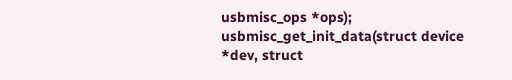usbmisc_ops *ops);
usbmisc_get_init_data(struct device *dev, struct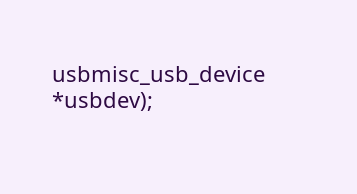usbmisc_usb_device *usbdev);